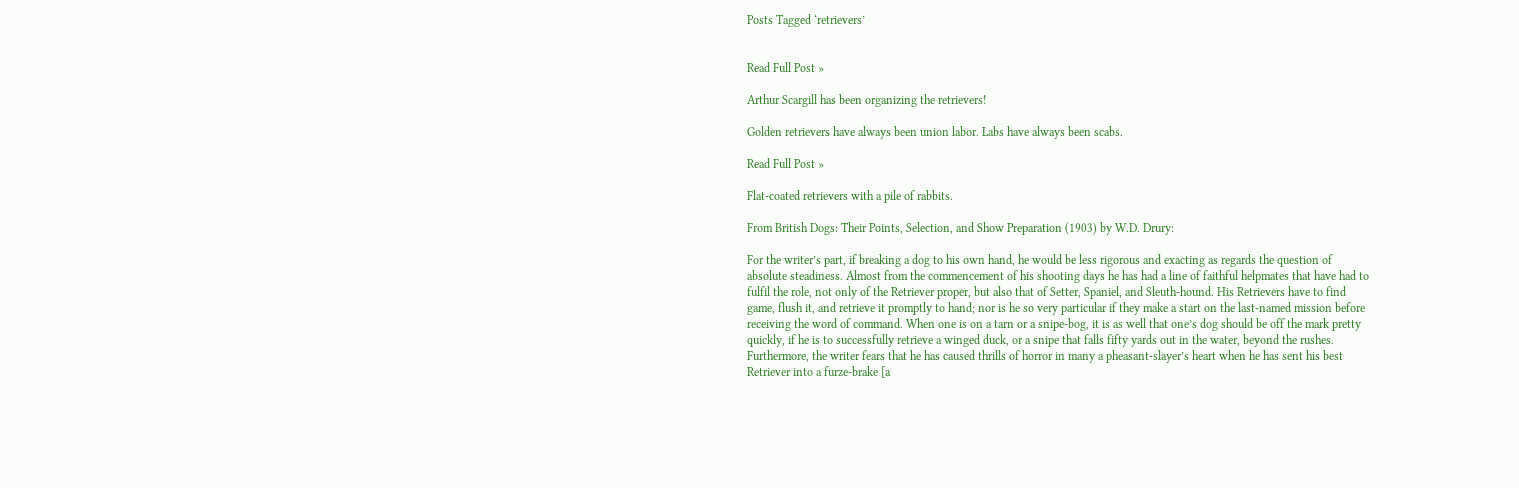Posts Tagged ‘retrievers’


Read Full Post »

Arthur Scargill has been organizing the retrievers!

Golden retrievers have always been union labor. Labs have always been scabs.

Read Full Post »

Flat-coated retrievers with a pile of rabbits.

From British Dogs: Their Points, Selection, and Show Preparation (1903) by W.D. Drury:

For the writer’s part, if breaking a dog to his own hand, he would be less rigorous and exacting as regards the question of absolute steadiness. Almost from the commencement of his shooting days he has had a line of faithful helpmates that have had to fulfil the role, not only of the Retriever proper, but also that of Setter, Spaniel, and Sleuth-hound. His Retrievers have to find game, flush it, and retrieve it promptly to hand; nor is he so very particular if they make a start on the last-named mission before receiving the word of command. When one is on a tarn or a snipe-bog, it is as well that one’s dog should be off the mark pretty quickly, if he is to successfully retrieve a winged duck, or a snipe that falls fifty yards out in the water, beyond the rushes. Furthermore, the writer fears that he has caused thrills of horror in many a pheasant-slayer’s heart when he has sent his best Retriever into a furze-brake [a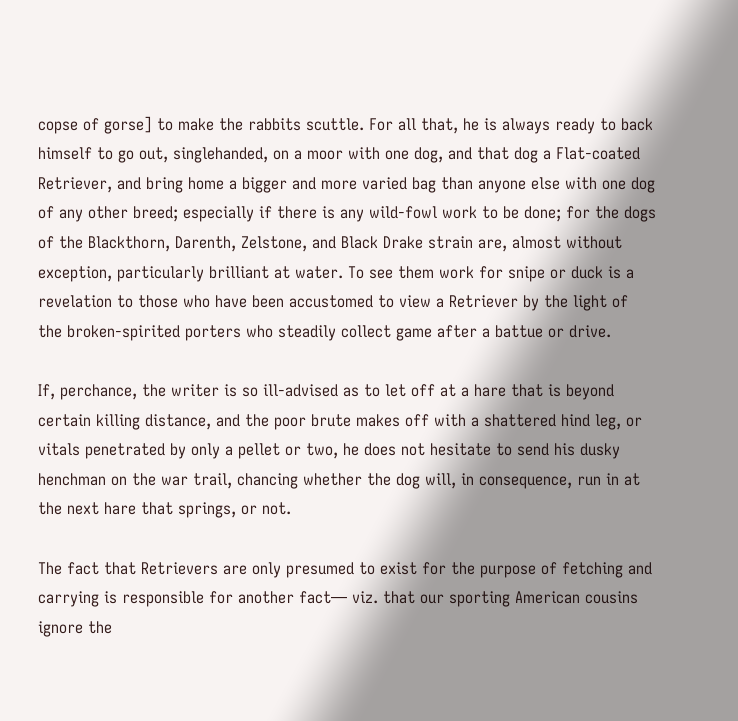copse of gorse] to make the rabbits scuttle. For all that, he is always ready to back himself to go out, singlehanded, on a moor with one dog, and that dog a Flat-coated Retriever, and bring home a bigger and more varied bag than anyone else with one dog of any other breed; especially if there is any wild-fowl work to be done; for the dogs of the Blackthorn, Darenth, Zelstone, and Black Drake strain are, almost without exception, particularly brilliant at water. To see them work for snipe or duck is a revelation to those who have been accustomed to view a Retriever by the light of the broken-spirited porters who steadily collect game after a battue or drive.

If, perchance, the writer is so ill-advised as to let off at a hare that is beyond certain killing distance, and the poor brute makes off with a shattered hind leg, or vitals penetrated by only a pellet or two, he does not hesitate to send his dusky henchman on the war trail, chancing whether the dog will, in consequence, run in at the next hare that springs, or not.

The fact that Retrievers are only presumed to exist for the purpose of fetching and carrying is responsible for another fact— viz. that our sporting American cousins ignore the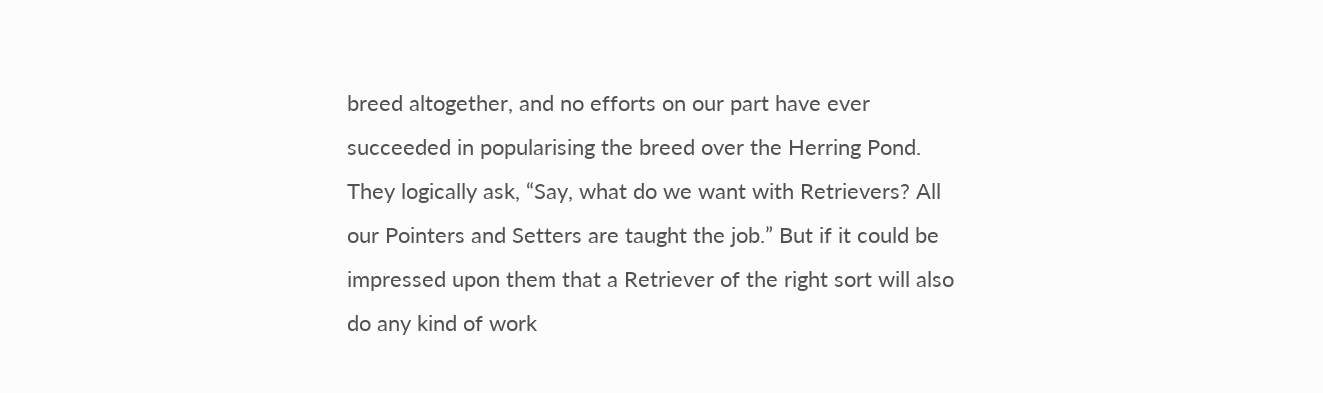breed altogether, and no efforts on our part have ever succeeded in popularising the breed over the Herring Pond. They logically ask, “Say, what do we want with Retrievers? All our Pointers and Setters are taught the job.” But if it could be impressed upon them that a Retriever of the right sort will also do any kind of work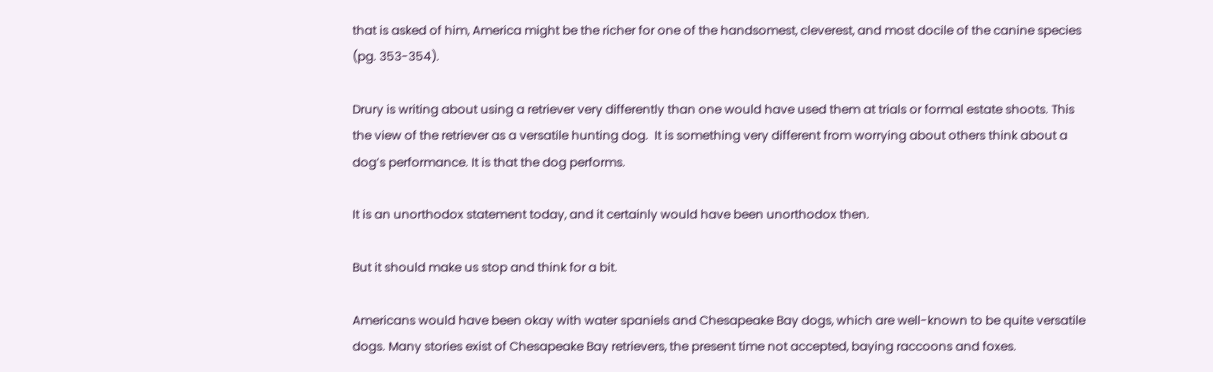that is asked of him, America might be the richer for one of the handsomest, cleverest, and most docile of the canine species (pg. 353-354).

Drury is writing about using a retriever very differently than one would have used them at trials or formal estate shoots. This the view of the retriever as a versatile hunting dog.  It is something very different from worrying about others think about a dog’s performance. It is that the dog performs.

It is an unorthodox statement today, and it certainly would have been unorthodox then.

But it should make us stop and think for a bit.

Americans would have been okay with water spaniels and Chesapeake Bay dogs, which are well-known to be quite versatile dogs. Many stories exist of Chesapeake Bay retrievers, the present time not accepted, baying raccoons and foxes.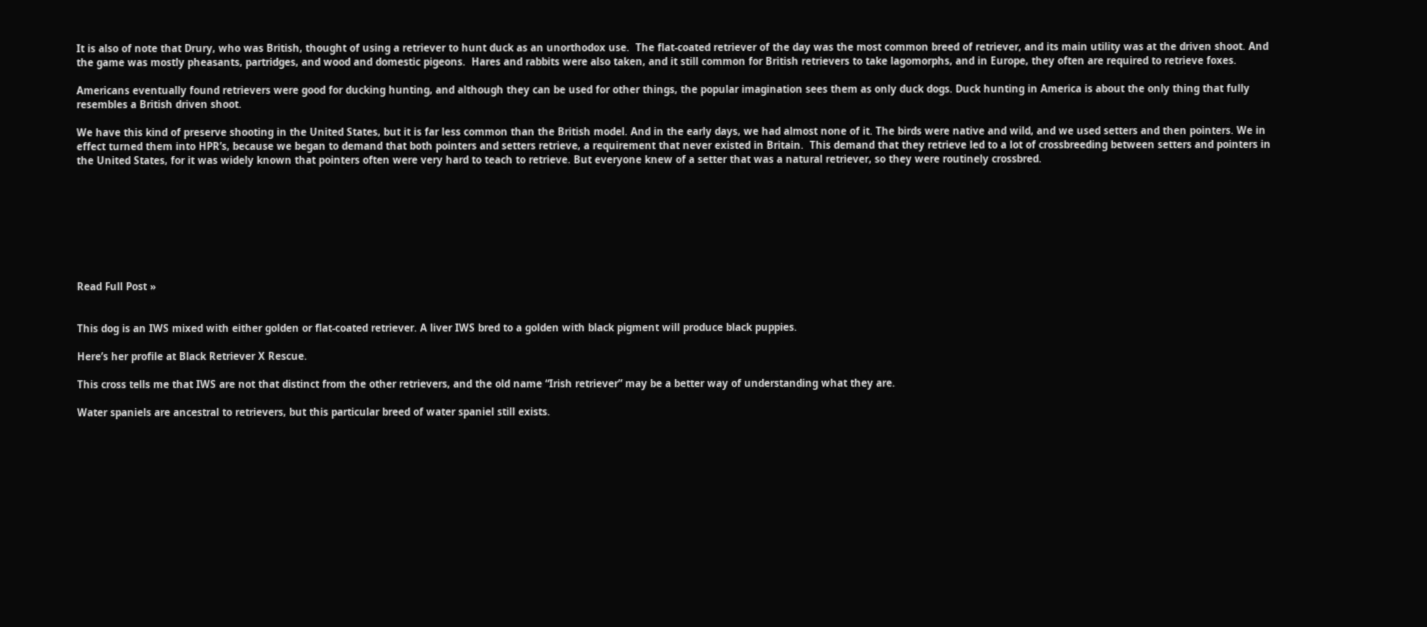It is also of note that Drury, who was British, thought of using a retriever to hunt duck as an unorthodox use.  The flat-coated retriever of the day was the most common breed of retriever, and its main utility was at the driven shoot. And the game was mostly pheasants, partridges, and wood and domestic pigeons.  Hares and rabbits were also taken, and it still common for British retrievers to take lagomorphs, and in Europe, they often are required to retrieve foxes.

Americans eventually found retrievers were good for ducking hunting, and although they can be used for other things, the popular imagination sees them as only duck dogs. Duck hunting in America is about the only thing that fully resembles a British driven shoot.

We have this kind of preserve shooting in the United States, but it is far less common than the British model. And in the early days, we had almost none of it. The birds were native and wild, and we used setters and then pointers. We in effect turned them into HPR’s, because we began to demand that both pointers and setters retrieve, a requirement that never existed in Britain.  This demand that they retrieve led to a lot of crossbreeding between setters and pointers in the United States, for it was widely known that pointers often were very hard to teach to retrieve. But everyone knew of a setter that was a natural retriever, so they were routinely crossbred.








Read Full Post »


This dog is an IWS mixed with either golden or flat-coated retriever. A liver IWS bred to a golden with black pigment will produce black puppies.

Here’s her profile at Black Retriever X Rescue.

This cross tells me that IWS are not that distinct from the other retrievers, and the old name “Irish retriever” may be a better way of understanding what they are.

Water spaniels are ancestral to retrievers, but this particular breed of water spaniel still exists.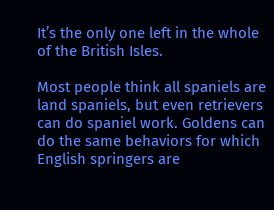It’s the only one left in the whole of the British Isles.

Most people think all spaniels are land spaniels, but even retrievers can do spaniel work. Goldens can do the same behaviors for which English springers are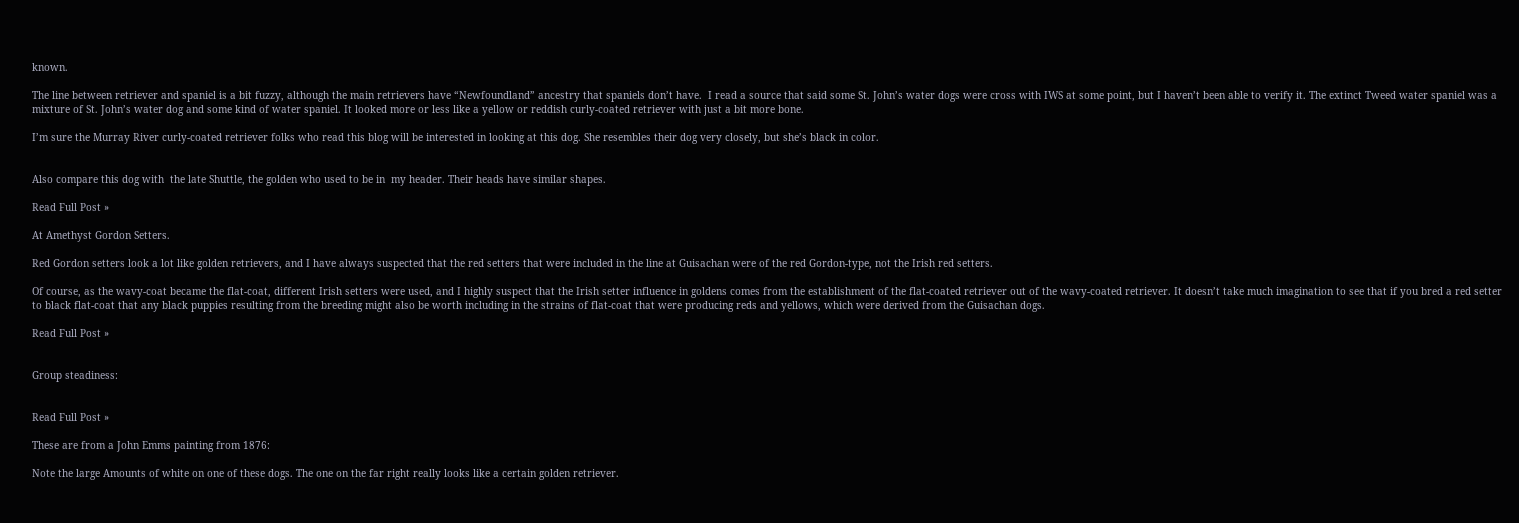known.

The line between retriever and spaniel is a bit fuzzy, although the main retrievers have “Newfoundland” ancestry that spaniels don’t have.  I read a source that said some St. John’s water dogs were cross with IWS at some point, but I haven’t been able to verify it. The extinct Tweed water spaniel was a mixture of St. John’s water dog and some kind of water spaniel. It looked more or less like a yellow or reddish curly-coated retriever with just a bit more bone.

I’m sure the Murray River curly-coated retriever folks who read this blog will be interested in looking at this dog. She resembles their dog very closely, but she’s black in color.


Also compare this dog with  the late Shuttle, the golden who used to be in  my header. Their heads have similar shapes.

Read Full Post »

At Amethyst Gordon Setters.

Red Gordon setters look a lot like golden retrievers, and I have always suspected that the red setters that were included in the line at Guisachan were of the red Gordon-type, not the Irish red setters.

Of course, as the wavy-coat became the flat-coat, different Irish setters were used, and I highly suspect that the Irish setter influence in goldens comes from the establishment of the flat-coated retriever out of the wavy-coated retriever. It doesn’t take much imagination to see that if you bred a red setter to black flat-coat that any black puppies resulting from the breeding might also be worth including in the strains of flat-coat that were producing reds and yellows, which were derived from the Guisachan dogs.

Read Full Post »


Group steadiness:


Read Full Post »

These are from a John Emms painting from 1876:

Note the large Amounts of white on one of these dogs. The one on the far right really looks like a certain golden retriever.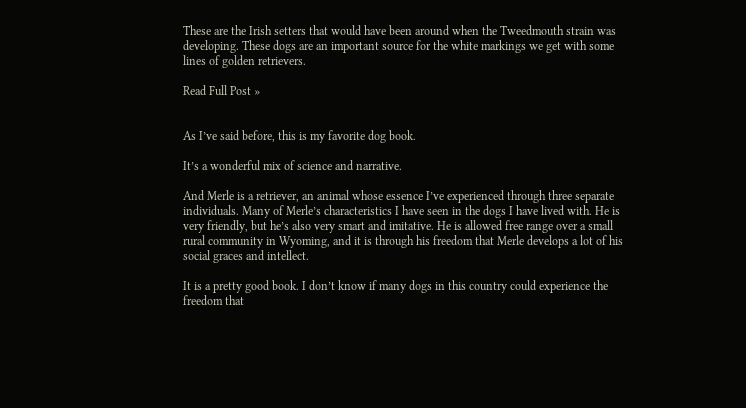These are the Irish setters that would have been around when the Tweedmouth strain was developing. These dogs are an important source for the white markings we get with some lines of golden retrievers.

Read Full Post »


As I’ve said before, this is my favorite dog book.

It’s a wonderful mix of science and narrative.

And Merle is a retriever, an animal whose essence I’ve experienced through three separate individuals. Many of Merle’s characteristics I have seen in the dogs I have lived with. He is very friendly, but he’s also very smart and imitative. He is allowed free range over a small rural community in Wyoming, and it is through his freedom that Merle develops a lot of his social graces and intellect.

It is a pretty good book. I don’t know if many dogs in this country could experience the freedom that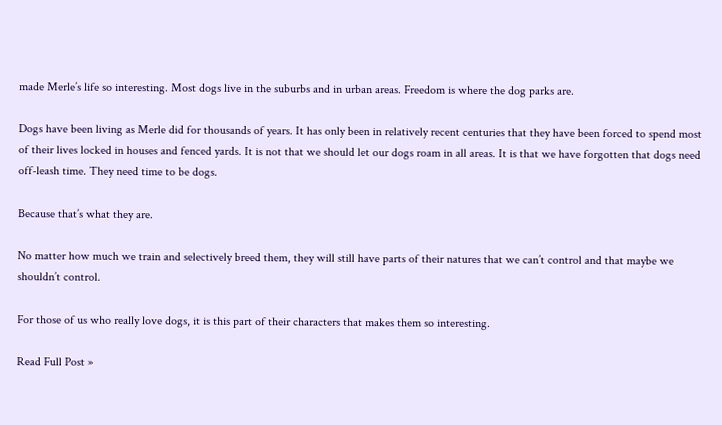made Merle’s life so interesting. Most dogs live in the suburbs and in urban areas. Freedom is where the dog parks are.

Dogs have been living as Merle did for thousands of years. It has only been in relatively recent centuries that they have been forced to spend most of their lives locked in houses and fenced yards. It is not that we should let our dogs roam in all areas. It is that we have forgotten that dogs need off-leash time. They need time to be dogs.

Because that’s what they are.

No matter how much we train and selectively breed them, they will still have parts of their natures that we can’t control and that maybe we shouldn’t control.

For those of us who really love dogs, it is this part of their characters that makes them so interesting.

Read Full Post »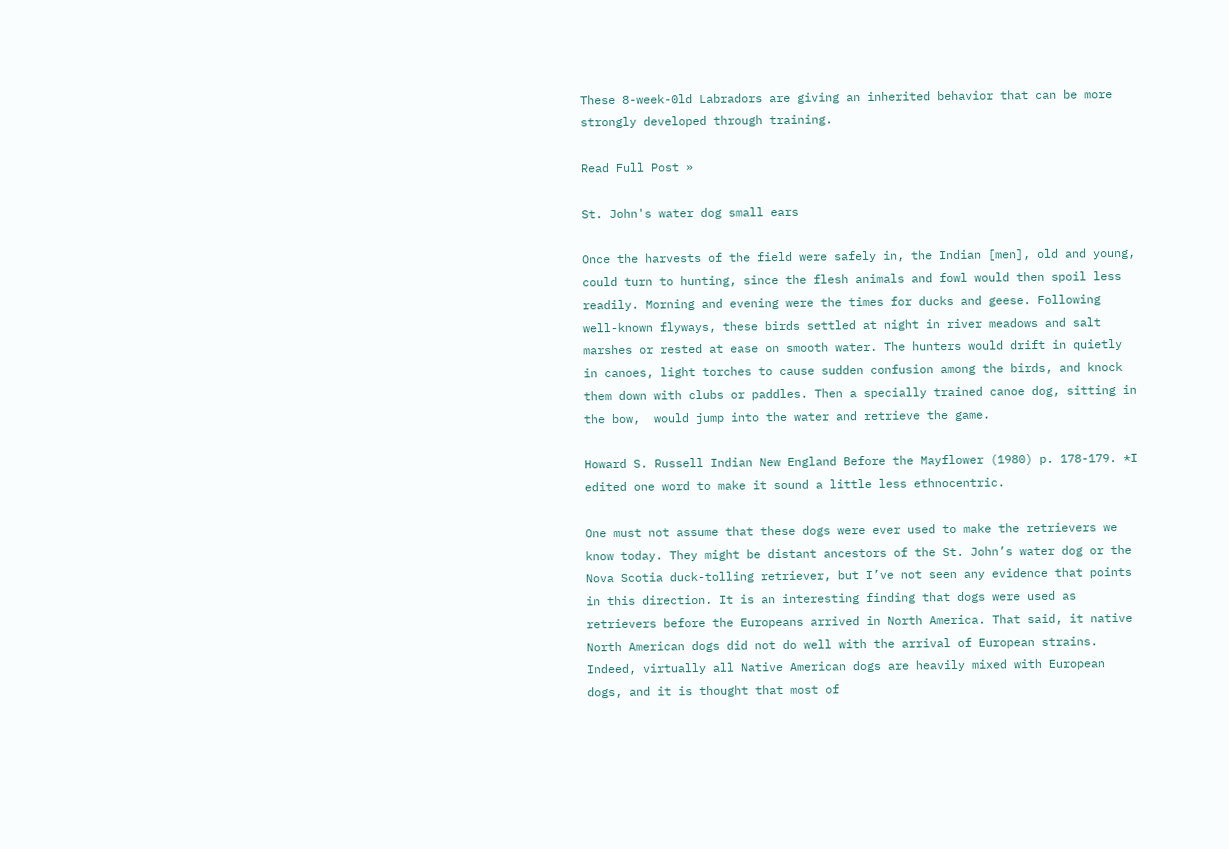These 8-week-0ld Labradors are giving an inherited behavior that can be more strongly developed through training.

Read Full Post »

St. John's water dog small ears

Once the harvests of the field were safely in, the Indian [men], old and young, could turn to hunting, since the flesh animals and fowl would then spoil less readily. Morning and evening were the times for ducks and geese. Following well-known flyways, these birds settled at night in river meadows and salt marshes or rested at ease on smooth water. The hunters would drift in quietly in canoes, light torches to cause sudden confusion among the birds, and knock them down with clubs or paddles. Then a specially trained canoe dog, sitting in the bow,  would jump into the water and retrieve the game.

Howard S. Russell Indian New England Before the Mayflower (1980) p. 178-179. *I edited one word to make it sound a little less ethnocentric.

One must not assume that these dogs were ever used to make the retrievers we know today. They might be distant ancestors of the St. John’s water dog or the Nova Scotia duck-tolling retriever, but I’ve not seen any evidence that points in this direction. It is an interesting finding that dogs were used as retrievers before the Europeans arrived in North America. That said, it native North American dogs did not do well with the arrival of European strains. Indeed, virtually all Native American dogs are heavily mixed with European dogs, and it is thought that most of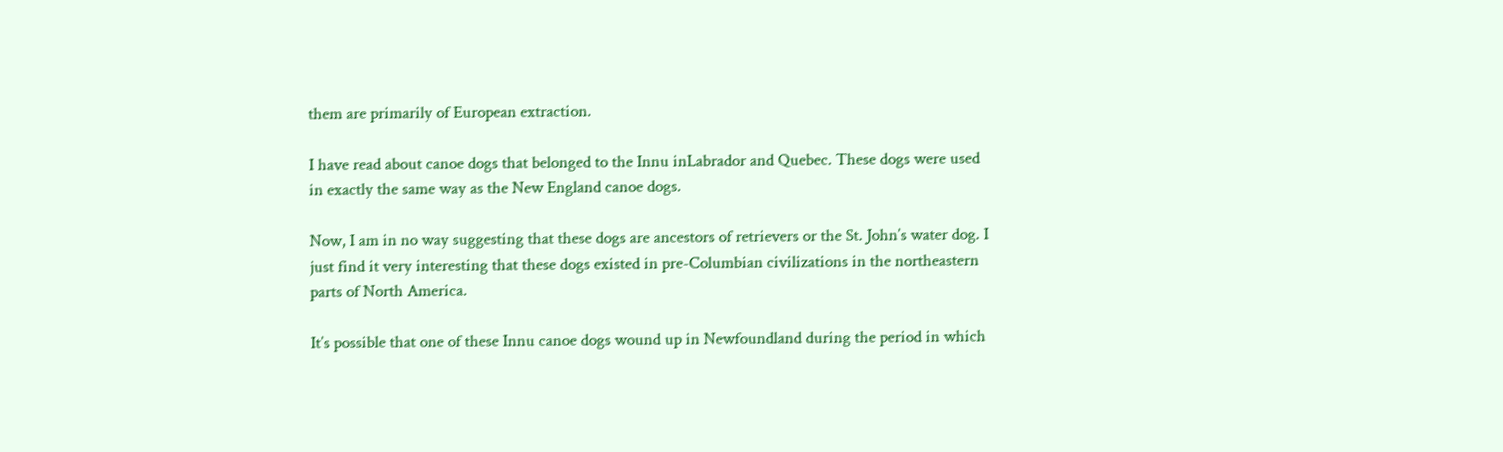them are primarily of European extraction.

I have read about canoe dogs that belonged to the Innu inLabrador and Quebec. These dogs were used in exactly the same way as the New England canoe dogs.

Now, I am in no way suggesting that these dogs are ancestors of retrievers or the St. John’s water dog. I just find it very interesting that these dogs existed in pre-Columbian civilizations in the northeastern parts of North America.

It’s possible that one of these Innu canoe dogs wound up in Newfoundland during the period in which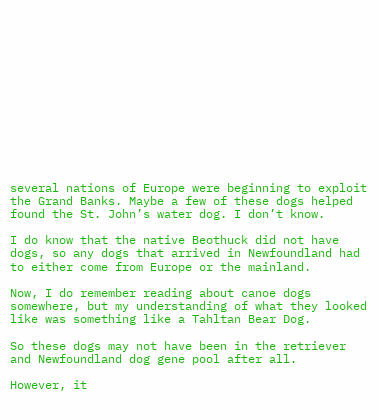several nations of Europe were beginning to exploit the Grand Banks. Maybe a few of these dogs helped found the St. John’s water dog. I don’t know.

I do know that the native Beothuck did not have dogs, so any dogs that arrived in Newfoundland had to either come from Europe or the mainland.

Now, I do remember reading about canoe dogs somewhere, but my understanding of what they looked like was something like a Tahltan Bear Dog.

So these dogs may not have been in the retriever and Newfoundland dog gene pool after all.

However, it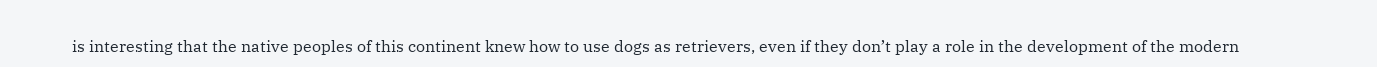is interesting that the native peoples of this continent knew how to use dogs as retrievers, even if they don’t play a role in the development of the modern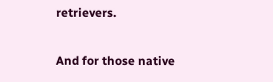retrievers.

And for those native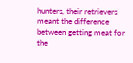hunters, their retrievers meant the difference between getting meat for the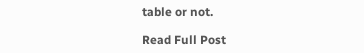table or not.

Read Full Post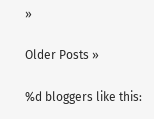»

Older Posts »

%d bloggers like this: